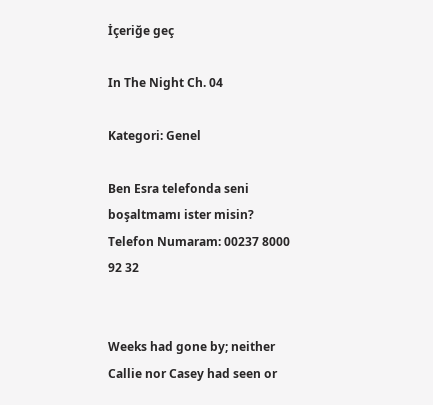İçeriğe geç

In The Night Ch. 04

Kategori: Genel

Ben Esra telefonda seni boşaltmamı ister misin?
Telefon Numaram: 00237 8000 92 32


Weeks had gone by; neither Callie nor Casey had seen or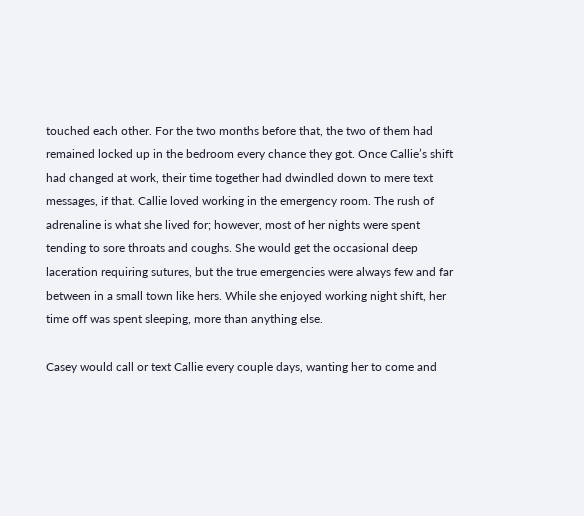touched each other. For the two months before that, the two of them had remained locked up in the bedroom every chance they got. Once Callie’s shift had changed at work, their time together had dwindled down to mere text messages, if that. Callie loved working in the emergency room. The rush of adrenaline is what she lived for; however, most of her nights were spent tending to sore throats and coughs. She would get the occasional deep laceration requiring sutures, but the true emergencies were always few and far between in a small town like hers. While she enjoyed working night shift, her time off was spent sleeping, more than anything else.

Casey would call or text Callie every couple days, wanting her to come and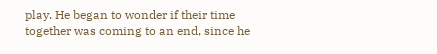play. He began to wonder if their time together was coming to an end, since he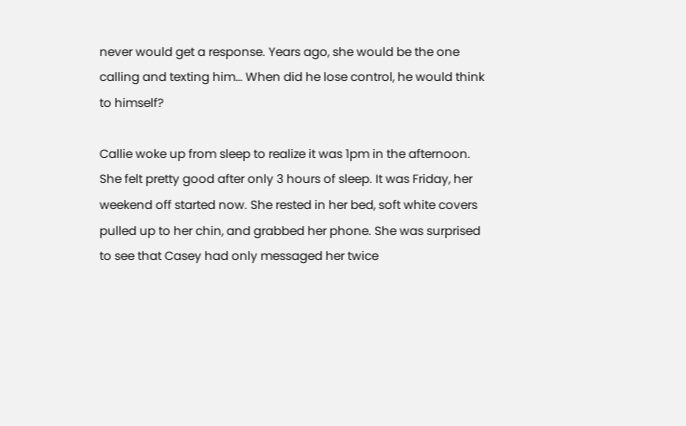never would get a response. Years ago, she would be the one calling and texting him… When did he lose control, he would think to himself?

Callie woke up from sleep to realize it was 1pm in the afternoon. She felt pretty good after only 3 hours of sleep. It was Friday, her weekend off started now. She rested in her bed, soft white covers pulled up to her chin, and grabbed her phone. She was surprised to see that Casey had only messaged her twice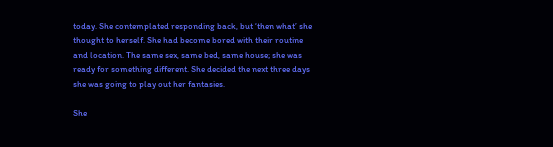today. She contemplated responding back, but ‘then what’ she thought to herself. She had become bored with their routine and location. The same sex, same bed, same house; she was ready for something different. She decided the next three days she was going to play out her fantasies.

She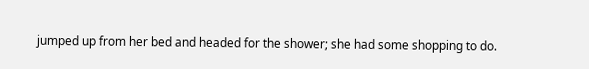jumped up from her bed and headed for the shower; she had some shopping to do.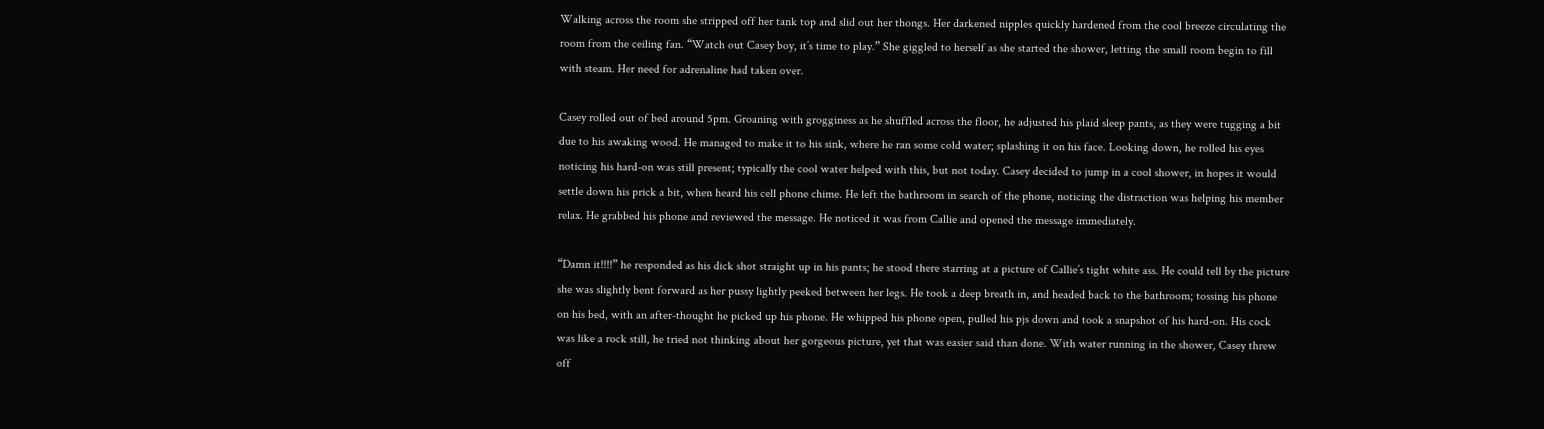Walking across the room she stripped off her tank top and slid out her thongs. Her darkened nipples quickly hardened from the cool breeze circulating the room from the ceiling fan. “Watch out Casey boy, it’s time to play.” She giggled to herself as she started the shower, letting the small room begin to fill with steam. Her need for adrenaline had taken over.

Casey rolled out of bed around 5pm. Groaning with grogginess as he shuffled across the floor, he adjusted his plaid sleep pants, as they were tugging a bit due to his awaking wood. He managed to make it to his sink, where he ran some cold water; splashing it on his face. Looking down, he rolled his eyes noticing his hard-on was still present; typically the cool water helped with this, but not today. Casey decided to jump in a cool shower, in hopes it would settle down his prick a bit, when heard his cell phone chime. He left the bathroom in search of the phone, noticing the distraction was helping his member relax. He grabbed his phone and reviewed the message. He noticed it was from Callie and opened the message immediately.

“Damn it!!!!” he responded as his dick shot straight up in his pants; he stood there starring at a picture of Callie’s tight white ass. He could tell by the picture she was slightly bent forward as her pussy lightly peeked between her legs. He took a deep breath in, and headed back to the bathroom; tossing his phone on his bed, with an after-thought he picked up his phone. He whipped his phone open, pulled his pjs down and took a snapshot of his hard-on. His cock was like a rock still, he tried not thinking about her gorgeous picture, yet that was easier said than done. With water running in the shower, Casey threw off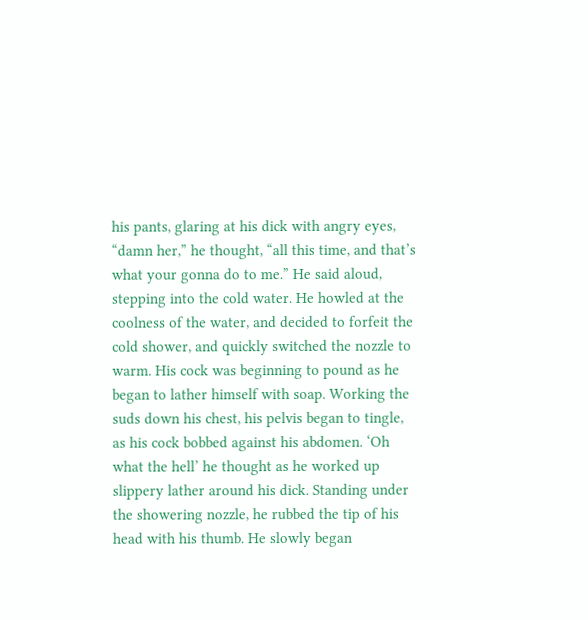his pants, glaring at his dick with angry eyes, “damn her,” he thought, “all this time, and that’s what your gonna do to me.” He said aloud, stepping into the cold water. He howled at the coolness of the water, and decided to forfeit the cold shower, and quickly switched the nozzle to warm. His cock was beginning to pound as he began to lather himself with soap. Working the suds down his chest, his pelvis began to tingle, as his cock bobbed against his abdomen. ‘Oh what the hell’ he thought as he worked up slippery lather around his dick. Standing under the showering nozzle, he rubbed the tip of his head with his thumb. He slowly began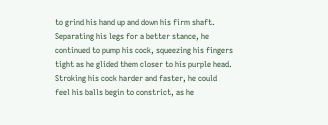to grind his hand up and down his firm shaft. Separating his legs for a better stance, he continued to pump his cock, squeezing his fingers tight as he glided them closer to his purple head. Stroking his cock harder and faster, he could feel his balls begin to constrict, as he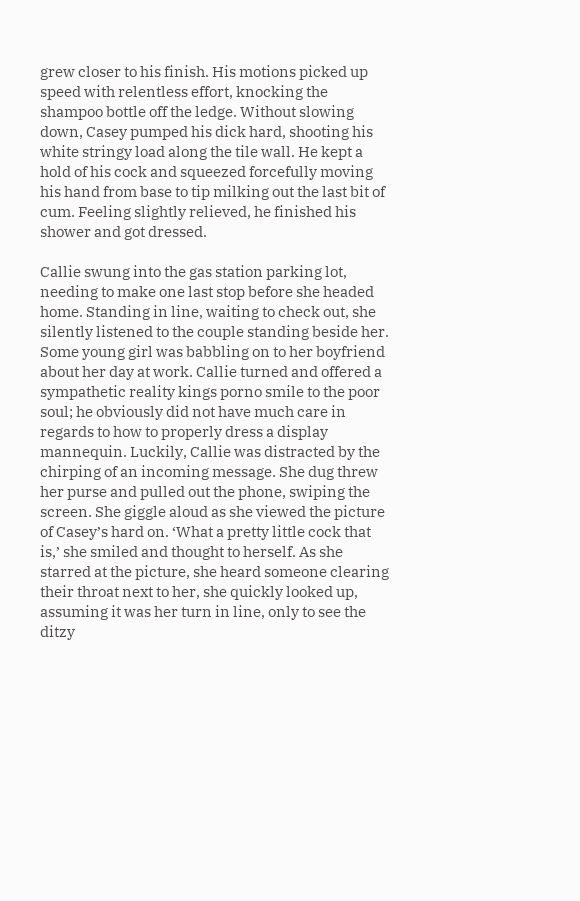grew closer to his finish. His motions picked up speed with relentless effort, knocking the shampoo bottle off the ledge. Without slowing down, Casey pumped his dick hard, shooting his white stringy load along the tile wall. He kept a hold of his cock and squeezed forcefully moving his hand from base to tip milking out the last bit of cum. Feeling slightly relieved, he finished his shower and got dressed.

Callie swung into the gas station parking lot, needing to make one last stop before she headed home. Standing in line, waiting to check out, she silently listened to the couple standing beside her. Some young girl was babbling on to her boyfriend about her day at work. Callie turned and offered a sympathetic reality kings porno smile to the poor soul; he obviously did not have much care in regards to how to properly dress a display mannequin. Luckily, Callie was distracted by the chirping of an incoming message. She dug threw her purse and pulled out the phone, swiping the screen. She giggle aloud as she viewed the picture of Casey’s hard on. ‘What a pretty little cock that is,’ she smiled and thought to herself. As she starred at the picture, she heard someone clearing their throat next to her, she quickly looked up, assuming it was her turn in line, only to see the ditzy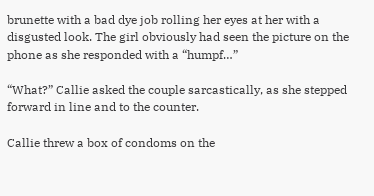brunette with a bad dye job rolling her eyes at her with a disgusted look. The girl obviously had seen the picture on the phone as she responded with a “humpf…”

“What?” Callie asked the couple sarcastically, as she stepped forward in line and to the counter.

Callie threw a box of condoms on the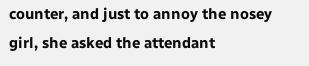counter, and just to annoy the nosey girl, she asked the attendant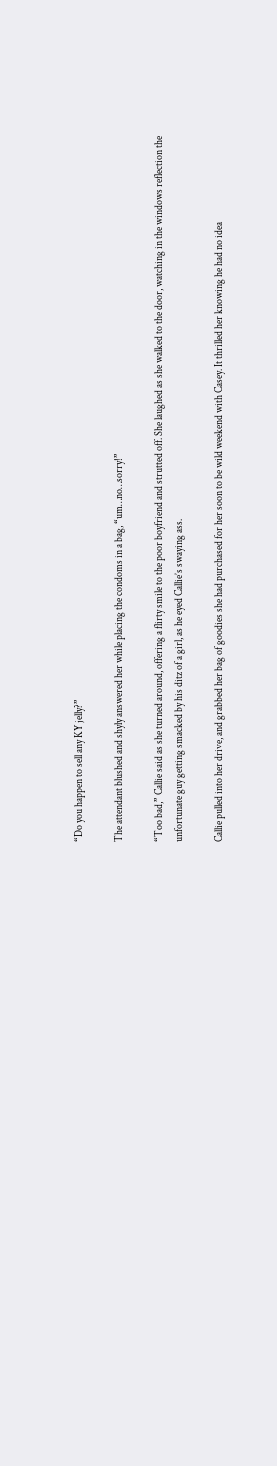“Do you happen to sell any KY jelly?”

The attendant blushed and shyly answered her while placing the condoms in a bag, “um…no…sorry!”

“Too bad,” Callie said as she turned around, offering a flirty smile to the poor boyfriend and strutted off. She laughed as she walked to the door, watching in the windows reflection the unfortunate guy getting smacked by his ditz of a girl, as he eyed Callie’s swaying ass.

Callie pulled into her drive, and grabbed her bag of goodies she had purchased for her soon to be wild weekend with Casey. It thrilled her knowing he had no idea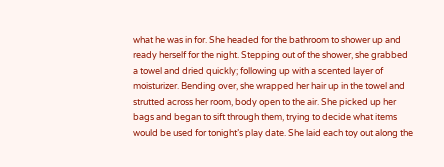what he was in for. She headed for the bathroom to shower up and ready herself for the night. Stepping out of the shower, she grabbed a towel and dried quickly; following up with a scented layer of moisturizer. Bending over, she wrapped her hair up in the towel and strutted across her room, body open to the air. She picked up her bags and began to sift through them, trying to decide what items would be used for tonight’s play date. She laid each toy out along the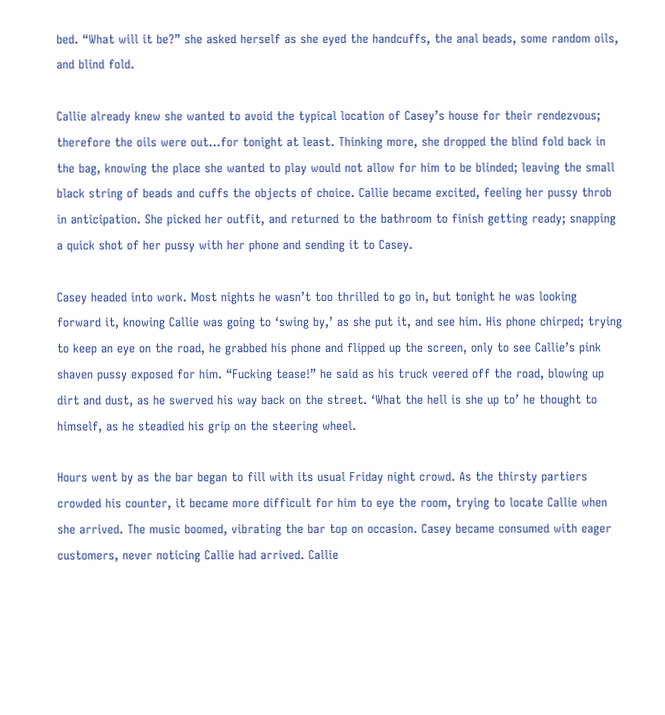bed. “What will it be?” she asked herself as she eyed the handcuffs, the anal beads, some random oils, and blind fold.

Callie already knew she wanted to avoid the typical location of Casey’s house for their rendezvous; therefore the oils were out…for tonight at least. Thinking more, she dropped the blind fold back in the bag, knowing the place she wanted to play would not allow for him to be blinded; leaving the small black string of beads and cuffs the objects of choice. Callie became excited, feeling her pussy throb in anticipation. She picked her outfit, and returned to the bathroom to finish getting ready; snapping a quick shot of her pussy with her phone and sending it to Casey.

Casey headed into work. Most nights he wasn’t too thrilled to go in, but tonight he was looking forward it, knowing Callie was going to ‘swing by,’ as she put it, and see him. His phone chirped; trying to keep an eye on the road, he grabbed his phone and flipped up the screen, only to see Callie’s pink shaven pussy exposed for him. “Fucking tease!” he said as his truck veered off the road, blowing up dirt and dust, as he swerved his way back on the street. ‘What the hell is she up to’ he thought to himself, as he steadied his grip on the steering wheel.

Hours went by as the bar began to fill with its usual Friday night crowd. As the thirsty partiers crowded his counter, it became more difficult for him to eye the room, trying to locate Callie when she arrived. The music boomed, vibrating the bar top on occasion. Casey became consumed with eager customers, never noticing Callie had arrived. Callie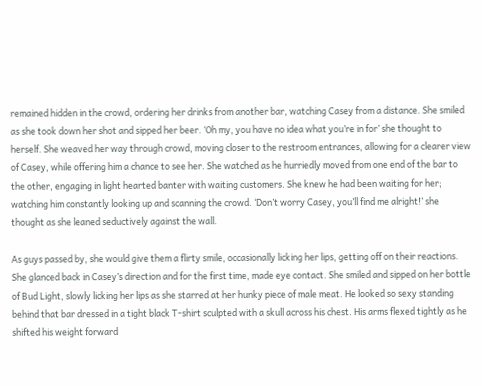remained hidden in the crowd, ordering her drinks from another bar, watching Casey from a distance. She smiled as she took down her shot and sipped her beer. ‘Oh my, you have no idea what you’re in for’ she thought to herself. She weaved her way through crowd, moving closer to the restroom entrances, allowing for a clearer view of Casey, while offering him a chance to see her. She watched as he hurriedly moved from one end of the bar to the other, engaging in light hearted banter with waiting customers. She knew he had been waiting for her; watching him constantly looking up and scanning the crowd. ‘Don’t worry Casey, you’ll find me alright!’ she thought as she leaned seductively against the wall.

As guys passed by, she would give them a flirty smile, occasionally licking her lips, getting off on their reactions. She glanced back in Casey’s direction and for the first time, made eye contact. She smiled and sipped on her bottle of Bud Light, slowly licking her lips as she starred at her hunky piece of male meat. He looked so sexy standing behind that bar dressed in a tight black T-shirt sculpted with a skull across his chest. His arms flexed tightly as he shifted his weight forward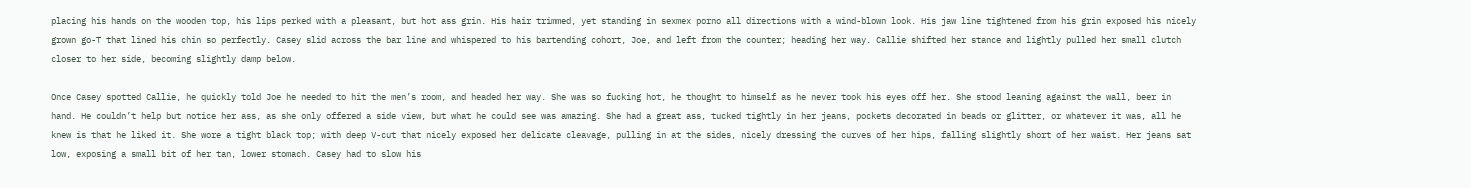placing his hands on the wooden top, his lips perked with a pleasant, but hot ass grin. His hair trimmed, yet standing in sexmex porno all directions with a wind-blown look. His jaw line tightened from his grin exposed his nicely grown go-T that lined his chin so perfectly. Casey slid across the bar line and whispered to his bartending cohort, Joe, and left from the counter; heading her way. Callie shifted her stance and lightly pulled her small clutch closer to her side, becoming slightly damp below.

Once Casey spotted Callie, he quickly told Joe he needed to hit the men’s room, and headed her way. She was so fucking hot, he thought to himself as he never took his eyes off her. She stood leaning against the wall, beer in hand. He couldn’t help but notice her ass, as she only offered a side view, but what he could see was amazing. She had a great ass, tucked tightly in her jeans, pockets decorated in beads or glitter, or whatever it was, all he knew is that he liked it. She wore a tight black top; with deep V-cut that nicely exposed her delicate cleavage, pulling in at the sides, nicely dressing the curves of her hips, falling slightly short of her waist. Her jeans sat low, exposing a small bit of her tan, lower stomach. Casey had to slow his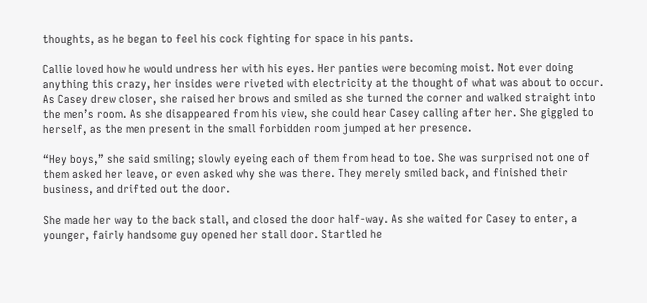thoughts, as he began to feel his cock fighting for space in his pants.

Callie loved how he would undress her with his eyes. Her panties were becoming moist. Not ever doing anything this crazy, her insides were riveted with electricity at the thought of what was about to occur. As Casey drew closer, she raised her brows and smiled as she turned the corner and walked straight into the men’s room. As she disappeared from his view, she could hear Casey calling after her. She giggled to herself, as the men present in the small forbidden room jumped at her presence.

“Hey boys,” she said smiling; slowly eyeing each of them from head to toe. She was surprised not one of them asked her leave, or even asked why she was there. They merely smiled back, and finished their business, and drifted out the door.

She made her way to the back stall, and closed the door half-way. As she waited for Casey to enter, a younger, fairly handsome guy opened her stall door. Startled he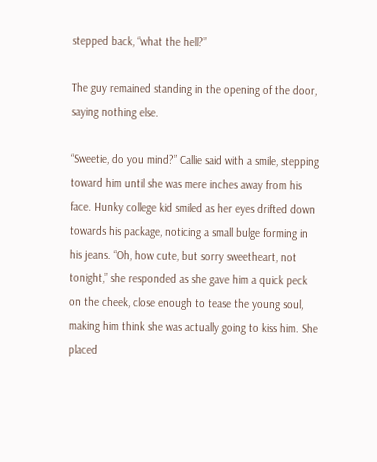stepped back, “what the hell?”

The guy remained standing in the opening of the door, saying nothing else.

“Sweetie, do you mind?” Callie said with a smile, stepping toward him until she was mere inches away from his face. Hunky college kid smiled as her eyes drifted down towards his package, noticing a small bulge forming in his jeans. “Oh, how cute, but sorry sweetheart, not tonight,” she responded as she gave him a quick peck on the cheek, close enough to tease the young soul, making him think she was actually going to kiss him. She placed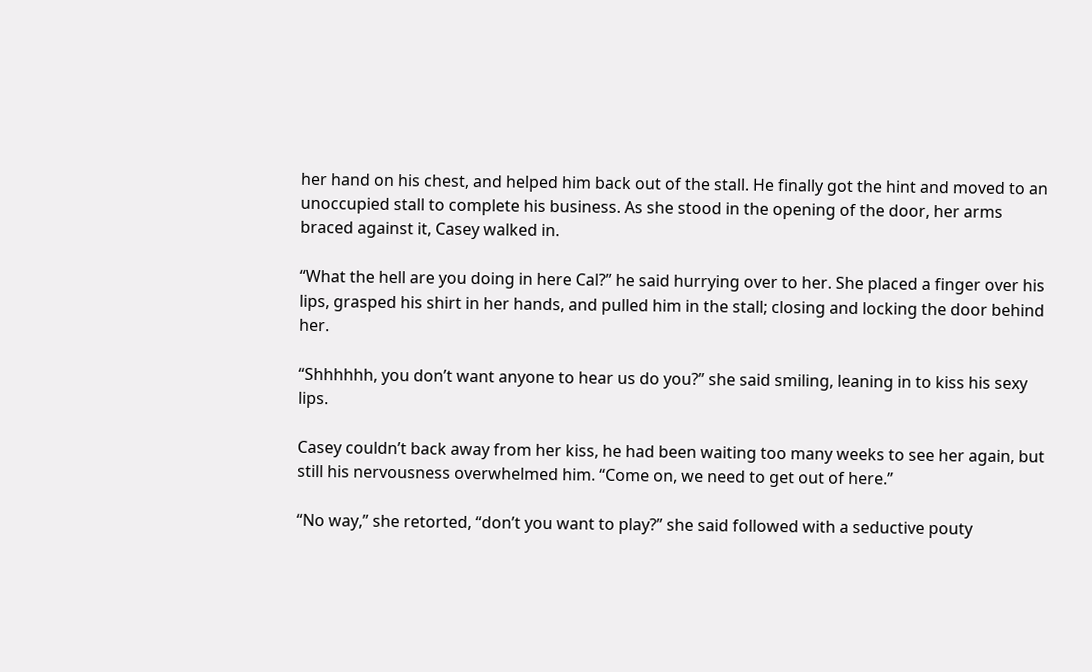her hand on his chest, and helped him back out of the stall. He finally got the hint and moved to an unoccupied stall to complete his business. As she stood in the opening of the door, her arms braced against it, Casey walked in.

“What the hell are you doing in here Cal?” he said hurrying over to her. She placed a finger over his lips, grasped his shirt in her hands, and pulled him in the stall; closing and locking the door behind her.

“Shhhhhh, you don’t want anyone to hear us do you?” she said smiling, leaning in to kiss his sexy lips.

Casey couldn’t back away from her kiss, he had been waiting too many weeks to see her again, but still his nervousness overwhelmed him. “Come on, we need to get out of here.”

“No way,” she retorted, “don’t you want to play?” she said followed with a seductive pouty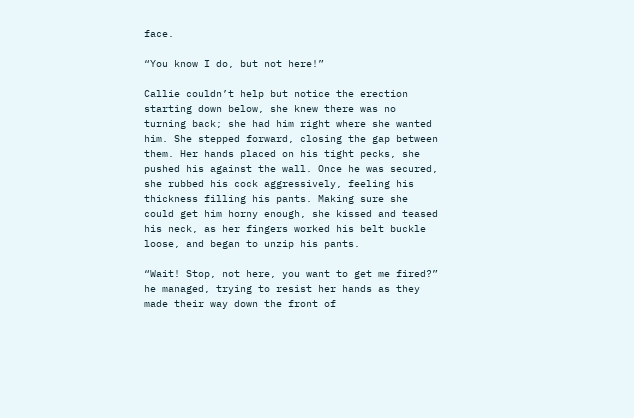face.

“You know I do, but not here!”

Callie couldn’t help but notice the erection starting down below, she knew there was no turning back; she had him right where she wanted him. She stepped forward, closing the gap between them. Her hands placed on his tight pecks, she pushed his against the wall. Once he was secured, she rubbed his cock aggressively, feeling his thickness filling his pants. Making sure she could get him horny enough, she kissed and teased his neck, as her fingers worked his belt buckle loose, and began to unzip his pants.

“Wait! Stop, not here, you want to get me fired?” he managed, trying to resist her hands as they made their way down the front of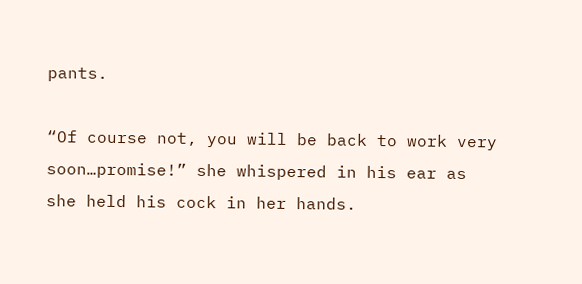pants.

“Of course not, you will be back to work very soon…promise!” she whispered in his ear as she held his cock in her hands.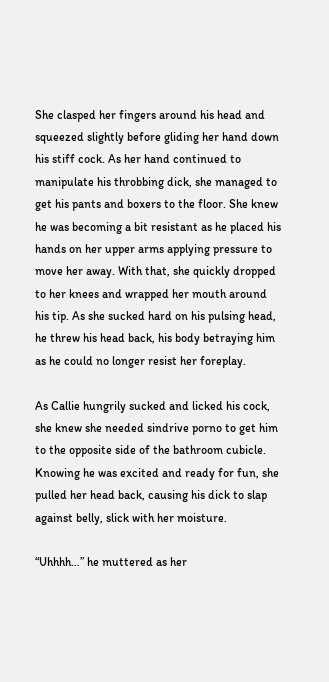She clasped her fingers around his head and squeezed slightly before gliding her hand down his stiff cock. As her hand continued to manipulate his throbbing dick, she managed to get his pants and boxers to the floor. She knew he was becoming a bit resistant as he placed his hands on her upper arms applying pressure to move her away. With that, she quickly dropped to her knees and wrapped her mouth around his tip. As she sucked hard on his pulsing head, he threw his head back, his body betraying him as he could no longer resist her foreplay.

As Callie hungrily sucked and licked his cock, she knew she needed sindrive porno to get him to the opposite side of the bathroom cubicle. Knowing he was excited and ready for fun, she pulled her head back, causing his dick to slap against belly, slick with her moisture.

“Uhhhh…” he muttered as her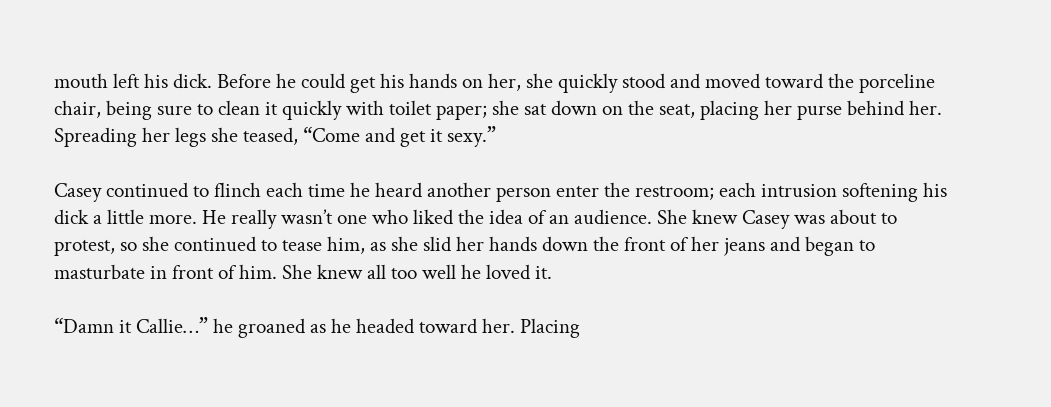mouth left his dick. Before he could get his hands on her, she quickly stood and moved toward the porceline chair, being sure to clean it quickly with toilet paper; she sat down on the seat, placing her purse behind her. Spreading her legs she teased, “Come and get it sexy.”

Casey continued to flinch each time he heard another person enter the restroom; each intrusion softening his dick a little more. He really wasn’t one who liked the idea of an audience. She knew Casey was about to protest, so she continued to tease him, as she slid her hands down the front of her jeans and began to masturbate in front of him. She knew all too well he loved it.

“Damn it Callie…” he groaned as he headed toward her. Placing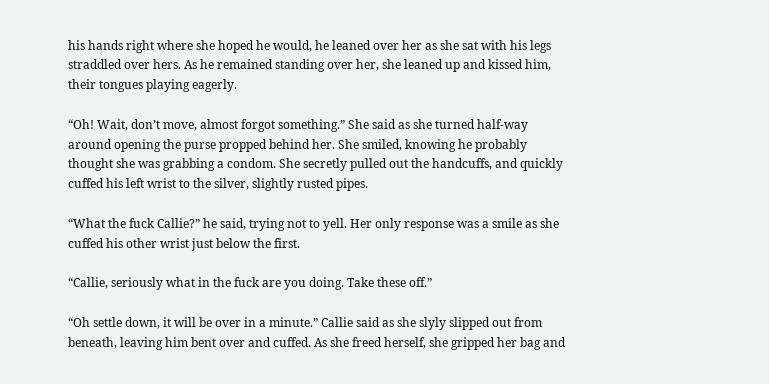his hands right where she hoped he would, he leaned over her as she sat with his legs straddled over hers. As he remained standing over her, she leaned up and kissed him, their tongues playing eagerly.

“Oh! Wait, don’t move, almost forgot something.” She said as she turned half-way around opening the purse propped behind her. She smiled, knowing he probably thought she was grabbing a condom. She secretly pulled out the handcuffs, and quickly cuffed his left wrist to the silver, slightly rusted pipes.

“What the fuck Callie?” he said, trying not to yell. Her only response was a smile as she cuffed his other wrist just below the first.

“Callie, seriously what in the fuck are you doing. Take these off.”

“Oh settle down, it will be over in a minute.” Callie said as she slyly slipped out from beneath, leaving him bent over and cuffed. As she freed herself, she gripped her bag and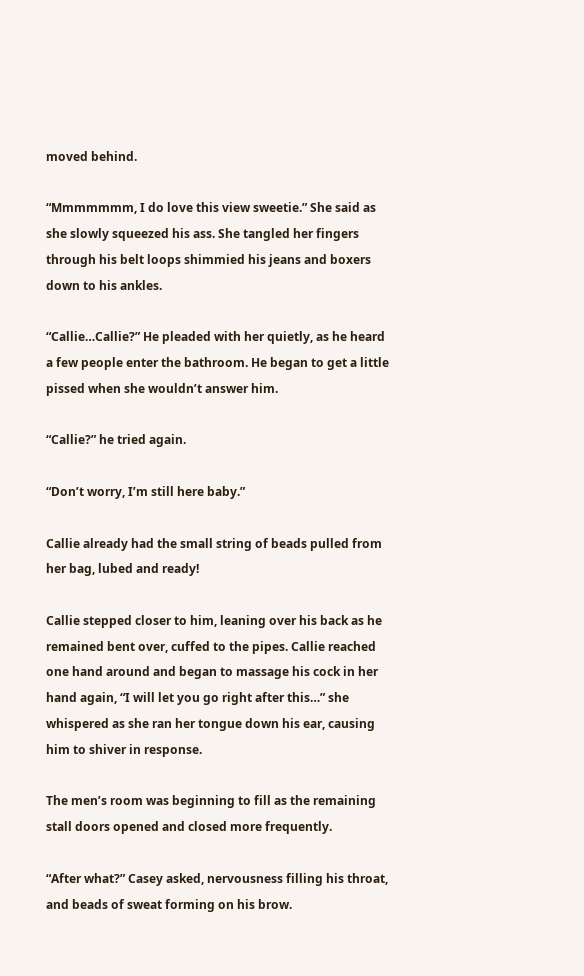moved behind.

“Mmmmmmm, I do love this view sweetie.” She said as she slowly squeezed his ass. She tangled her fingers through his belt loops shimmied his jeans and boxers down to his ankles.

“Callie…Callie?” He pleaded with her quietly, as he heard a few people enter the bathroom. He began to get a little pissed when she wouldn’t answer him.

“Callie?” he tried again.

“Don’t worry, I’m still here baby.”

Callie already had the small string of beads pulled from her bag, lubed and ready!

Callie stepped closer to him, leaning over his back as he remained bent over, cuffed to the pipes. Callie reached one hand around and began to massage his cock in her hand again, “I will let you go right after this…” she whispered as she ran her tongue down his ear, causing him to shiver in response.

The men’s room was beginning to fill as the remaining stall doors opened and closed more frequently.

“After what?” Casey asked, nervousness filling his throat, and beads of sweat forming on his brow.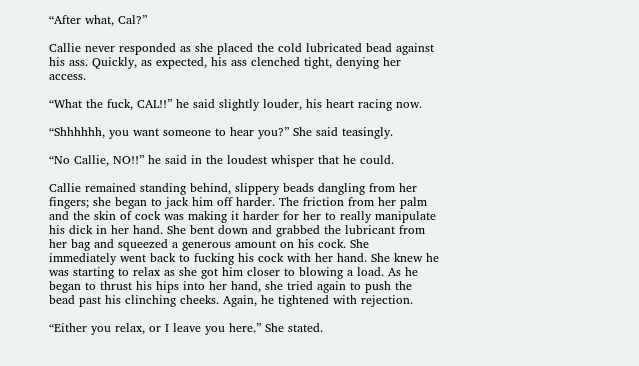“After what, Cal?”

Callie never responded as she placed the cold lubricated bead against his ass. Quickly, as expected, his ass clenched tight, denying her access.

“What the fuck, CAL!!” he said slightly louder, his heart racing now.

“Shhhhhh, you want someone to hear you?” She said teasingly.

“No Callie, NO!!” he said in the loudest whisper that he could.

Callie remained standing behind, slippery beads dangling from her fingers; she began to jack him off harder. The friction from her palm and the skin of cock was making it harder for her to really manipulate his dick in her hand. She bent down and grabbed the lubricant from her bag and squeezed a generous amount on his cock. She immediately went back to fucking his cock with her hand. She knew he was starting to relax as she got him closer to blowing a load. As he began to thrust his hips into her hand, she tried again to push the bead past his clinching cheeks. Again, he tightened with rejection.

“Either you relax, or I leave you here.” She stated.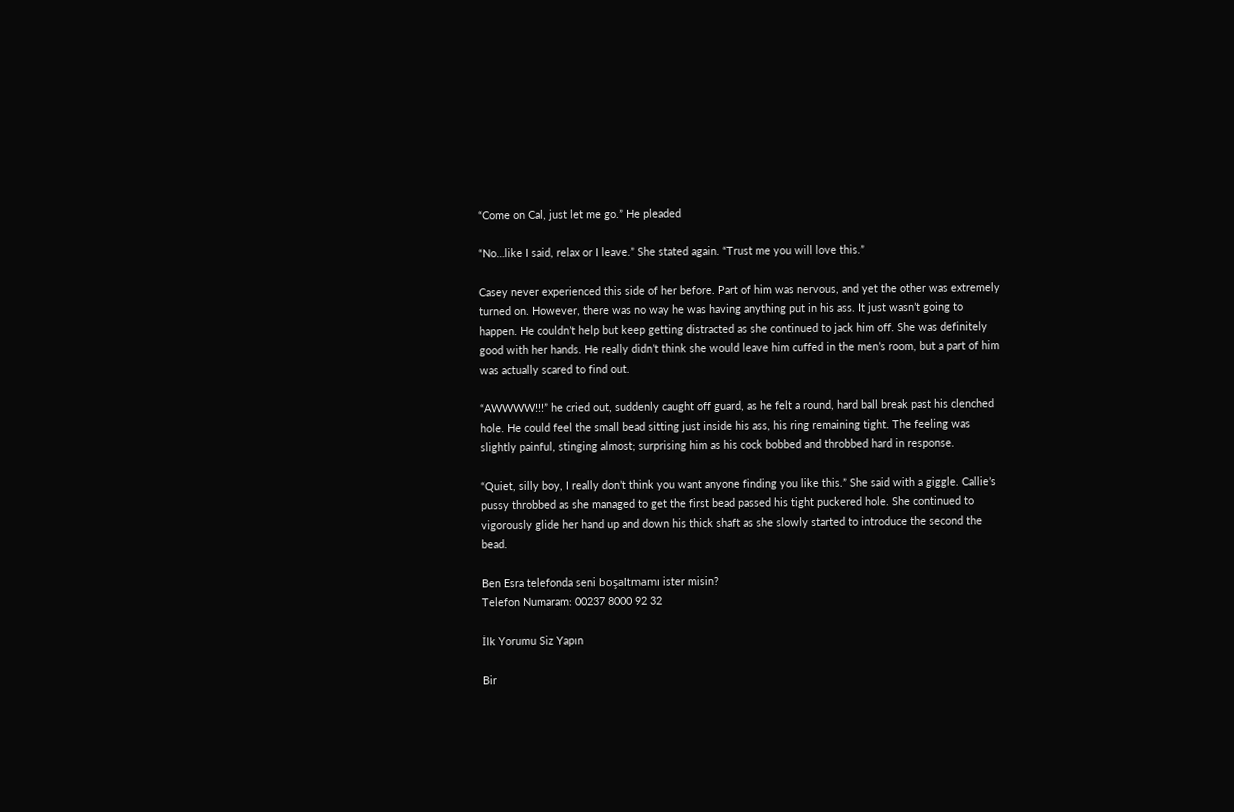“Come on Cal, just let me go.” He pleaded

“No…like I said, relax or I leave.” She stated again. “Trust me you will love this.”

Casey never experienced this side of her before. Part of him was nervous, and yet the other was extremely turned on. However, there was no way he was having anything put in his ass. It just wasn’t going to happen. He couldn’t help but keep getting distracted as she continued to jack him off. She was definitely good with her hands. He really didn’t think she would leave him cuffed in the men’s room, but a part of him was actually scared to find out.

“AWWWW!!!” he cried out, suddenly caught off guard, as he felt a round, hard ball break past his clenched hole. He could feel the small bead sitting just inside his ass, his ring remaining tight. The feeling was slightly painful, stinging almost; surprising him as his cock bobbed and throbbed hard in response.

“Quiet, silly boy, I really don’t think you want anyone finding you like this.” She said with a giggle. Callie’s pussy throbbed as she managed to get the first bead passed his tight puckered hole. She continued to vigorously glide her hand up and down his thick shaft as she slowly started to introduce the second the bead.

Ben Esra telefonda seni boşaltmamı ister misin?
Telefon Numaram: 00237 8000 92 32

İlk Yorumu Siz Yapın

Bir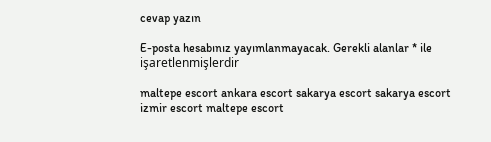cevap yazın

E-posta hesabınız yayımlanmayacak. Gerekli alanlar * ile işaretlenmişlerdir

maltepe escort ankara escort sakarya escort sakarya escort izmir escort maltepe escort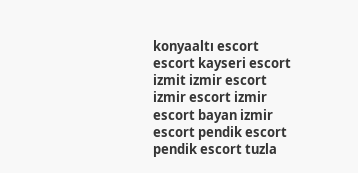konyaaltı escort escort kayseri escort izmit izmir escort izmir escort izmir escort bayan izmir escort pendik escort pendik escort tuzla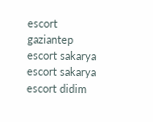escort gaziantep escort sakarya escort sakarya escort didim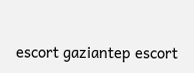escort gaziantep escort